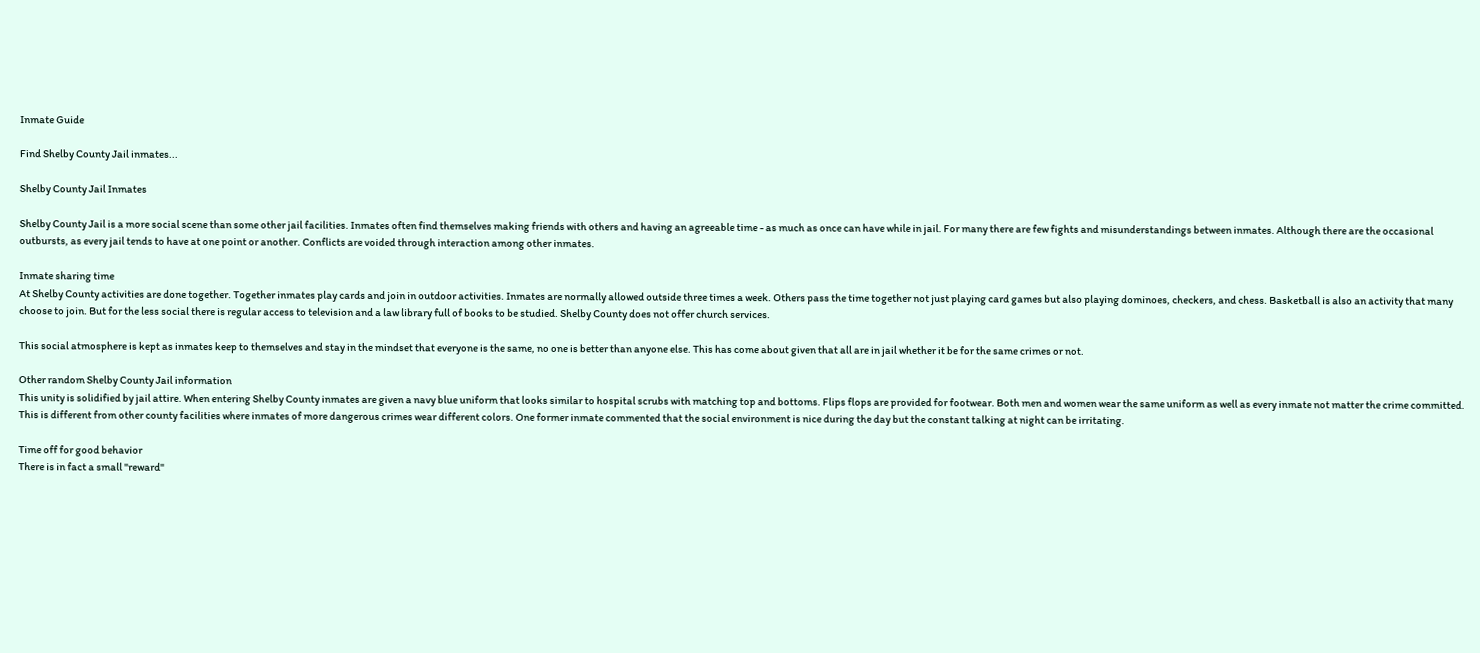Inmate Guide

Find Shelby County Jail inmates...

Shelby County Jail Inmates

Shelby County Jail is a more social scene than some other jail facilities. Inmates often find themselves making friends with others and having an agreeable time - as much as once can have while in jail. For many there are few fights and misunderstandings between inmates. Although there are the occasional outbursts, as every jail tends to have at one point or another. Conflicts are voided through interaction among other inmates.

Inmate sharing time
At Shelby County activities are done together. Together inmates play cards and join in outdoor activities. Inmates are normally allowed outside three times a week. Others pass the time together not just playing card games but also playing dominoes, checkers, and chess. Basketball is also an activity that many choose to join. But for the less social there is regular access to television and a law library full of books to be studied. Shelby County does not offer church services.

This social atmosphere is kept as inmates keep to themselves and stay in the mindset that everyone is the same, no one is better than anyone else. This has come about given that all are in jail whether it be for the same crimes or not.

Other random Shelby County Jail information
This unity is solidified by jail attire. When entering Shelby County inmates are given a navy blue uniform that looks similar to hospital scrubs with matching top and bottoms. Flips flops are provided for footwear. Both men and women wear the same uniform as well as every inmate not matter the crime committed. This is different from other county facilities where inmates of more dangerous crimes wear different colors. One former inmate commented that the social environment is nice during the day but the constant talking at night can be irritating.

Time off for good behavior
There is in fact a small "reward"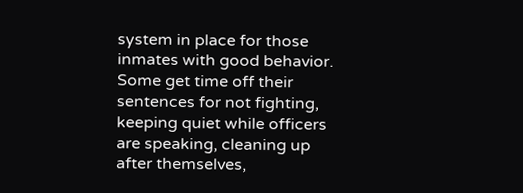system in place for those inmates with good behavior. Some get time off their sentences for not fighting, keeping quiet while officers are speaking, cleaning up after themselves,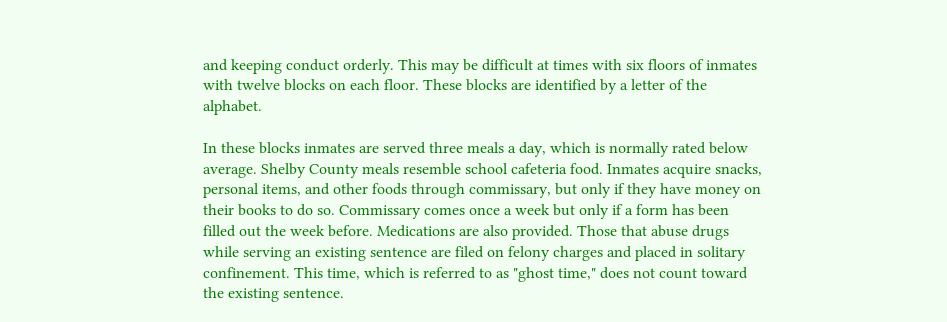and keeping conduct orderly. This may be difficult at times with six floors of inmates with twelve blocks on each floor. These blocks are identified by a letter of the alphabet.

In these blocks inmates are served three meals a day, which is normally rated below average. Shelby County meals resemble school cafeteria food. Inmates acquire snacks, personal items, and other foods through commissary, but only if they have money on their books to do so. Commissary comes once a week but only if a form has been filled out the week before. Medications are also provided. Those that abuse drugs while serving an existing sentence are filed on felony charges and placed in solitary confinement. This time, which is referred to as "ghost time," does not count toward the existing sentence.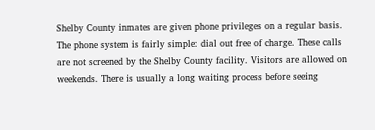Shelby County inmates are given phone privileges on a regular basis. The phone system is fairly simple: dial out free of charge. These calls are not screened by the Shelby County facility. Visitors are allowed on weekends. There is usually a long waiting process before seeing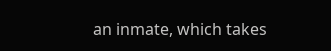an inmate, which takes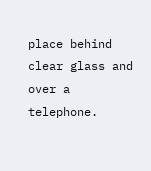place behind clear glass and over a telephone.